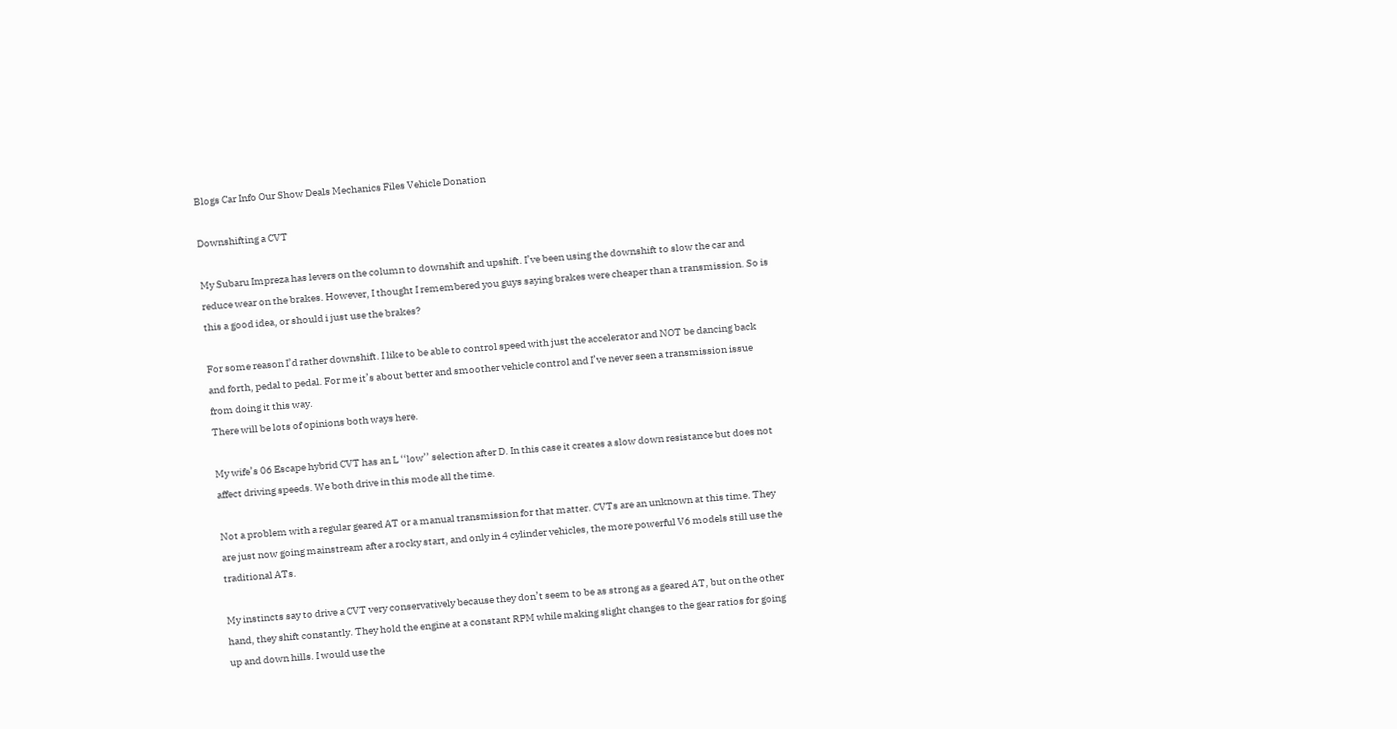Blogs Car Info Our Show Deals Mechanics Files Vehicle Donation

Downshifting a CVT

My Subaru Impreza has levers on the column to downshift and upshift. I’ve been using the downshift to slow the car and reduce wear on the brakes. However, I thought I remembered you guys saying brakes were cheaper than a transmission. So is this a good idea, or should i just use the brakes?

For some reason I’d rather downshift. I like to be able to control speed with just the accelerator and NOT be dancing back and forth, pedal to pedal. For me it’s about better and smoother vehicle control and I’ve never seen a transmission issue from doing it this way.
There will be lots of opinions both ways here.

My wife’s 06 Escape hybrid CVT has an L ‘‘low’’ selection after D. In this case it creates a slow down resistance but does not affect driving speeds. We both drive in this mode all the time.

Not a problem with a regular geared AT or a manual transmission for that matter. CVTs are an unknown at this time. They are just now going mainstream after a rocky start, and only in 4 cylinder vehicles, the more powerful V6 models still use the traditional ATs.

My instincts say to drive a CVT very conservatively because they don’t seem to be as strong as a geared AT, but on the other hand, they shift constantly. They hold the engine at a constant RPM while making slight changes to the gear ratios for going up and down hills. I would use the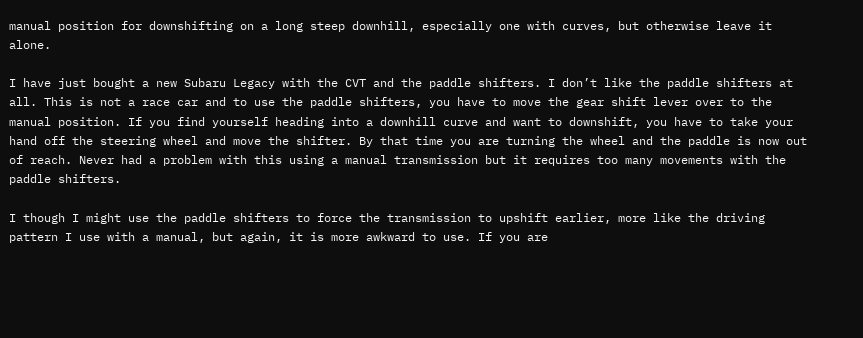manual position for downshifting on a long steep downhill, especially one with curves, but otherwise leave it alone.

I have just bought a new Subaru Legacy with the CVT and the paddle shifters. I don’t like the paddle shifters at all. This is not a race car and to use the paddle shifters, you have to move the gear shift lever over to the manual position. If you find yourself heading into a downhill curve and want to downshift, you have to take your hand off the steering wheel and move the shifter. By that time you are turning the wheel and the paddle is now out of reach. Never had a problem with this using a manual transmission but it requires too many movements with the paddle shifters.

I though I might use the paddle shifters to force the transmission to upshift earlier, more like the driving pattern I use with a manual, but again, it is more awkward to use. If you are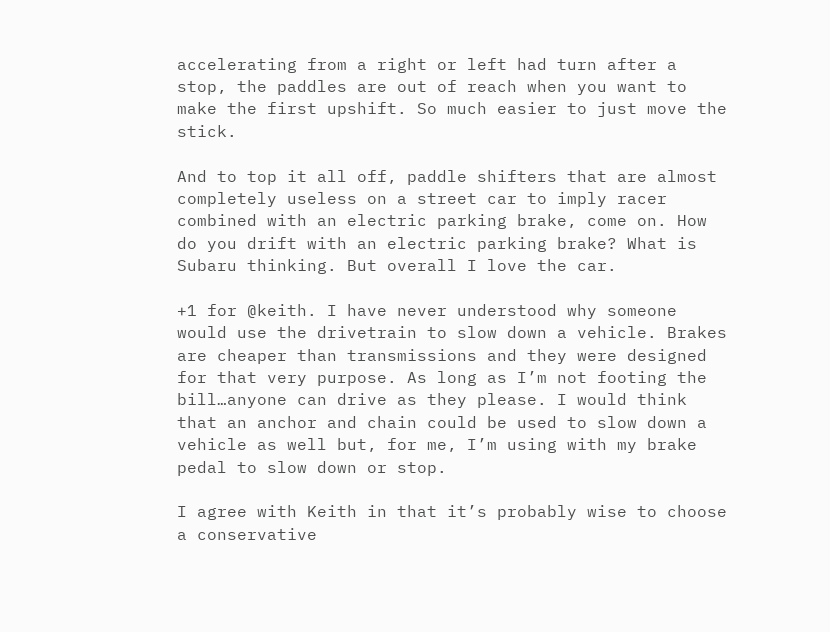accelerating from a right or left had turn after a stop, the paddles are out of reach when you want to make the first upshift. So much easier to just move the stick.

And to top it all off, paddle shifters that are almost completely useless on a street car to imply racer combined with an electric parking brake, come on. How do you drift with an electric parking brake? What is Subaru thinking. But overall I love the car.

+1 for @keith. I have never understood why someone would use the drivetrain to slow down a vehicle. Brakes are cheaper than transmissions and they were designed for that very purpose. As long as I’m not footing the bill…anyone can drive as they please. I would think that an anchor and chain could be used to slow down a vehicle as well but, for me, I’m using with my brake pedal to slow down or stop.

I agree with Keith in that it’s probably wise to choose a conservative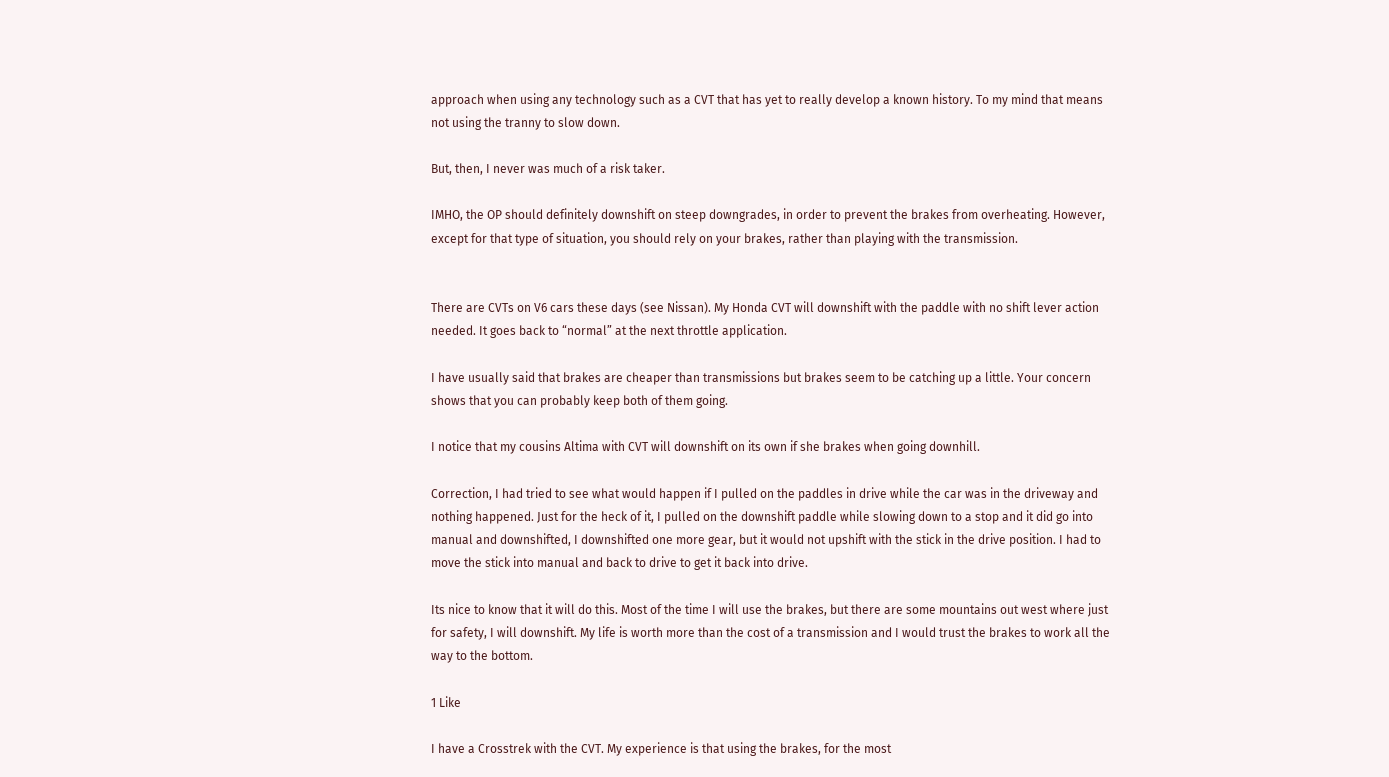approach when using any technology such as a CVT that has yet to really develop a known history. To my mind that means not using the tranny to slow down.

But, then, I never was much of a risk taker.

IMHO, the OP should definitely downshift on steep downgrades, in order to prevent the brakes from overheating. However, except for that type of situation, you should rely on your brakes, rather than playing with the transmission.


There are CVTs on V6 cars these days (see Nissan). My Honda CVT will downshift with the paddle with no shift lever action needed. It goes back to “normal” at the next throttle application.

I have usually said that brakes are cheaper than transmissions but brakes seem to be catching up a little. Your concern shows that you can probably keep both of them going.

I notice that my cousins Altima with CVT will downshift on its own if she brakes when going downhill.

Correction, I had tried to see what would happen if I pulled on the paddles in drive while the car was in the driveway and nothing happened. Just for the heck of it, I pulled on the downshift paddle while slowing down to a stop and it did go into manual and downshifted, I downshifted one more gear, but it would not upshift with the stick in the drive position. I had to move the stick into manual and back to drive to get it back into drive.

Its nice to know that it will do this. Most of the time I will use the brakes, but there are some mountains out west where just for safety, I will downshift. My life is worth more than the cost of a transmission and I would trust the brakes to work all the way to the bottom.

1 Like

I have a Crosstrek with the CVT. My experience is that using the brakes, for the most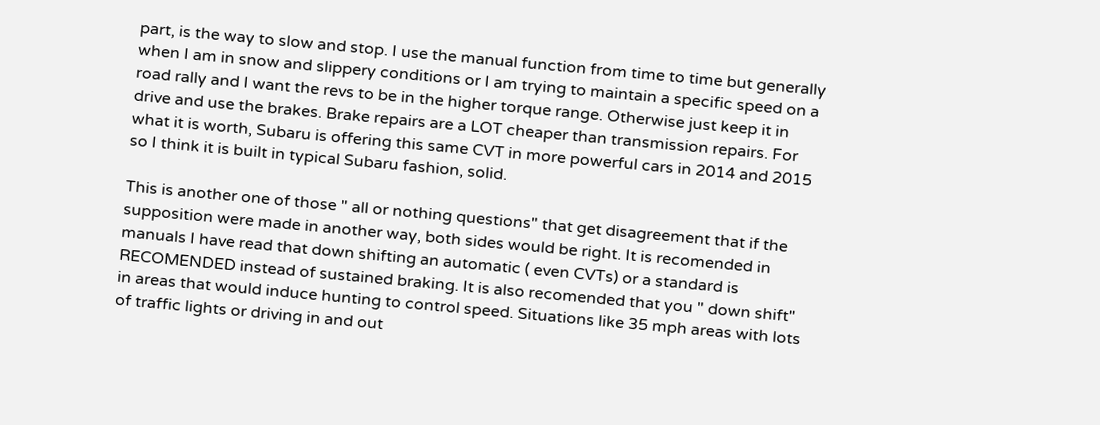part, is the way to slow and stop. I use the manual function from time to time but generally when I am in snow and slippery conditions or I am trying to maintain a specific speed on a road rally and I want the revs to be in the higher torque range. Otherwise just keep it in drive and use the brakes. Brake repairs are a LOT cheaper than transmission repairs. For what it is worth, Subaru is offering this same CVT in more powerful cars in 2014 and 2015 so I think it is built in typical Subaru fashion, solid.

This is another one of those " all or nothing questions" that get disagreement that if the supposition were made in another way, both sides would be right. It is recomended in manuals I have read that down shifting an automatic ( even CVTs) or a standard is RECOMENDED instead of sustained braking. It is also recomended that you " down shift" in areas that would induce hunting to control speed. Situations like 35 mph areas with lots of traffic lights or driving in and out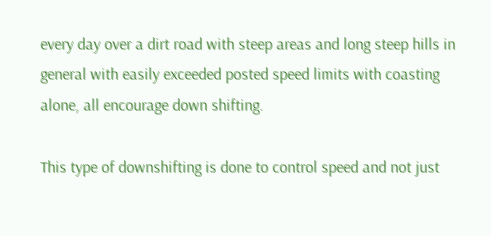every day over a dirt road with steep areas and long steep hills in general with easily exceeded posted speed limits with coasting alone, all encourage down shifting.

This type of downshifting is done to control speed and not just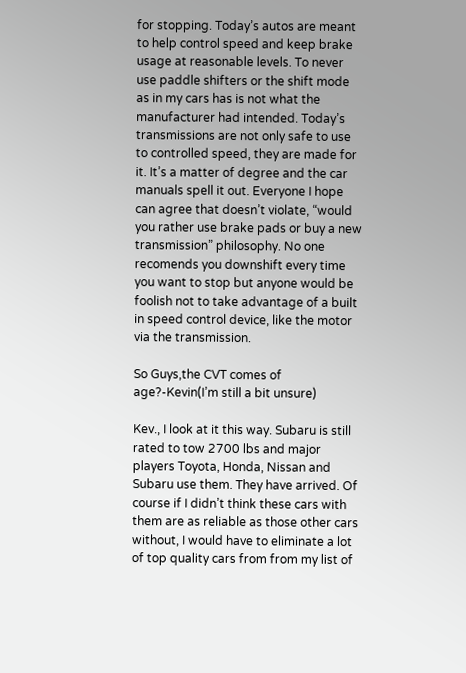for stopping. Today’s autos are meant to help control speed and keep brake usage at reasonable levels. To never use paddle shifters or the shift mode as in my cars has is not what the manufacturer had intended. Today’s transmissions are not only safe to use to controlled speed, they are made for it. It’s a matter of degree and the car manuals spell it out. Everyone I hope can agree that doesn’t violate, “would you rather use brake pads or buy a new transmission” philosophy. No one recomends you downshift every time you want to stop but anyone would be foolish not to take advantage of a built in speed control device, like the motor via the transmission.

So Guys,the CVT comes of age?-Kevin(I’m still a bit unsure)

Kev., I look at it this way. Subaru is still rated to tow 2700 lbs and major players Toyota, Honda, Nissan and Subaru use them. They have arrived. Of course if I didn’t think these cars with them are as reliable as those other cars without, I would have to eliminate a lot of top quality cars from from my list of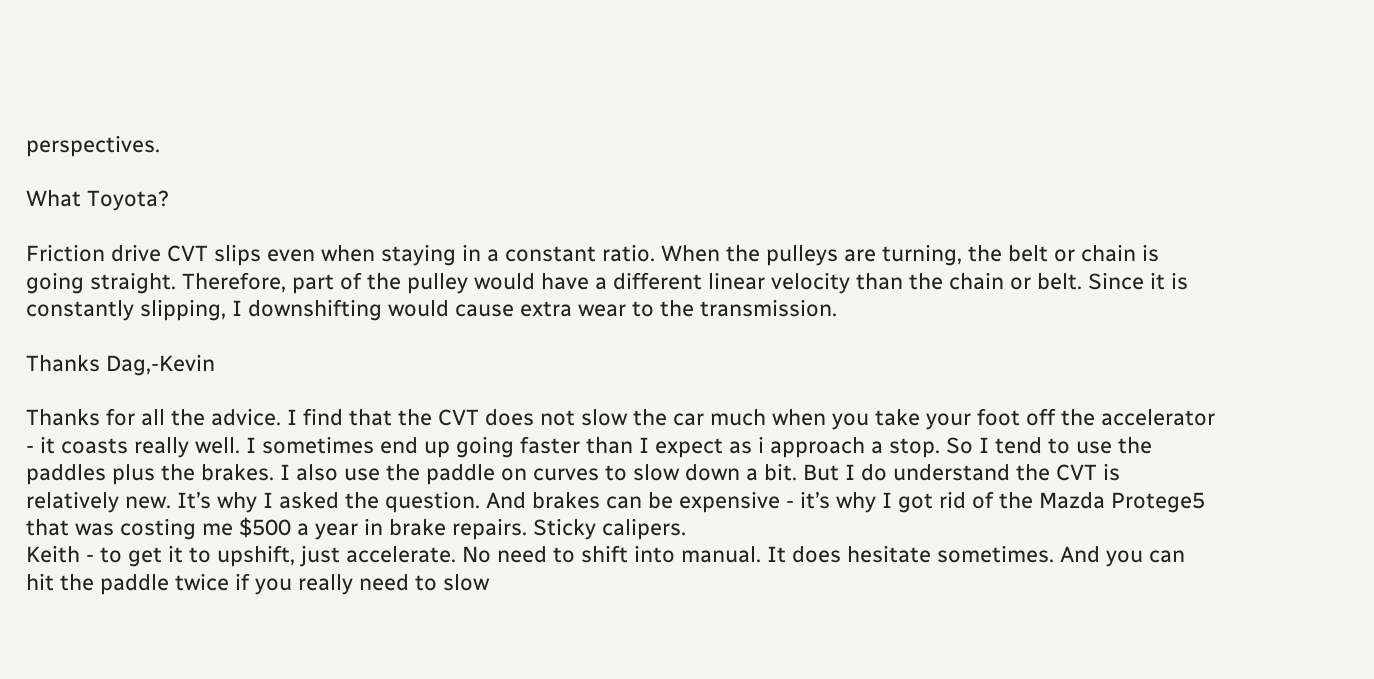perspectives.

What Toyota?

Friction drive CVT slips even when staying in a constant ratio. When the pulleys are turning, the belt or chain is going straight. Therefore, part of the pulley would have a different linear velocity than the chain or belt. Since it is constantly slipping, I downshifting would cause extra wear to the transmission.

Thanks Dag,-Kevin

Thanks for all the advice. I find that the CVT does not slow the car much when you take your foot off the accelerator - it coasts really well. I sometimes end up going faster than I expect as i approach a stop. So I tend to use the paddles plus the brakes. I also use the paddle on curves to slow down a bit. But I do understand the CVT is relatively new. It’s why I asked the question. And brakes can be expensive - it’s why I got rid of the Mazda Protege5 that was costing me $500 a year in brake repairs. Sticky calipers.
Keith - to get it to upshift, just accelerate. No need to shift into manual. It does hesitate sometimes. And you can hit the paddle twice if you really need to slow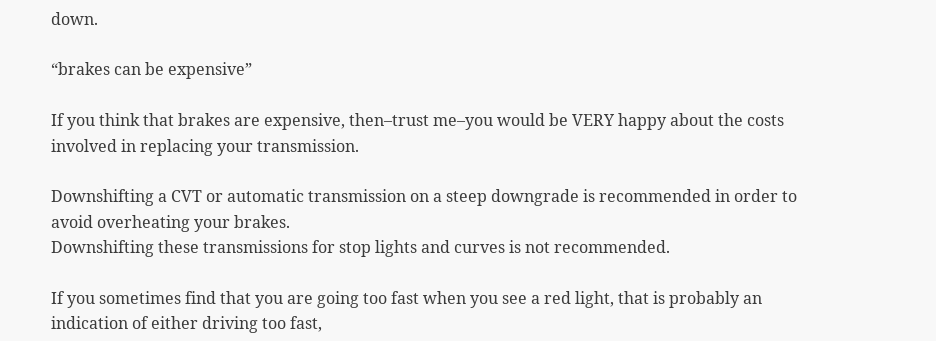down.

“brakes can be expensive”

If you think that brakes are expensive, then–trust me–you would be VERY happy about the costs involved in replacing your transmission.

Downshifting a CVT or automatic transmission on a steep downgrade is recommended in order to avoid overheating your brakes.
Downshifting these transmissions for stop lights and curves is not recommended.

If you sometimes find that you are going too fast when you see a red light, that is probably an indication of either driving too fast,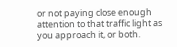or not paying close enough attention to that traffic light as you approach it, or both.